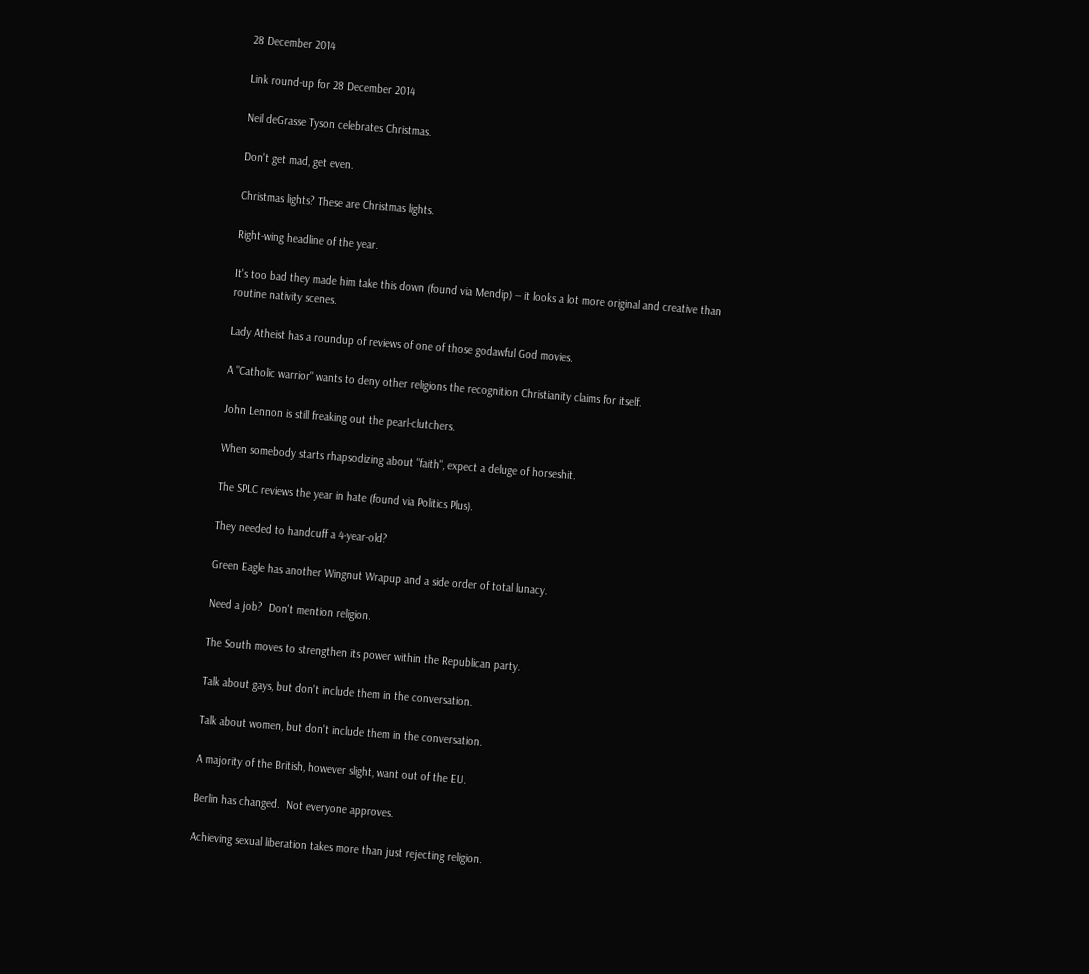28 December 2014

Link round-up for 28 December 2014

Neil deGrasse Tyson celebrates Christmas.

Don't get mad, get even.

Christmas lights? These are Christmas lights.

Right-wing headline of the year.

It's too bad they made him take this down (found via Mendip) -- it looks a lot more original and creative than routine nativity scenes.

Lady Atheist has a roundup of reviews of one of those godawful God movies.

A "Catholic warrior" wants to deny other religions the recognition Christianity claims for itself.

John Lennon is still freaking out the pearl-clutchers.

When somebody starts rhapsodizing about "faith", expect a deluge of horseshit.

The SPLC reviews the year in hate (found via Politics Plus).

They needed to handcuff a 4-year-old?

Green Eagle has another Wingnut Wrapup and a side order of total lunacy.

Need a job?  Don't mention religion.

The South moves to strengthen its power within the Republican party.

Talk about gays, but don't include them in the conversation.

Talk about women, but don't include them in the conversation.

A majority of the British, however slight, want out of the EU.

Berlin has changed.  Not everyone approves.

Achieving sexual liberation takes more than just rejecting religion.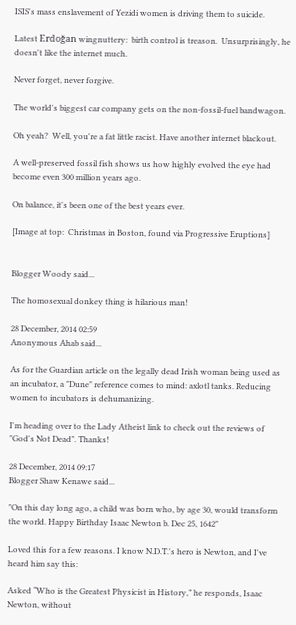ISIS's mass enslavement of Yezidi women is driving them to suicide.

Latest Erdoğan wingnuttery:  birth control is treason.  Unsurprisingly, he doesn't like the internet much.

Never forget, never forgive.

The world's biggest car company gets on the non-fossil-fuel bandwagon.

Oh yeah?  Well, you're a fat little racist. Have another internet blackout.

A well-preserved fossil fish shows us how highly evolved the eye had become even 300 million years ago.

On balance, it's been one of the best years ever.

[Image at top:  Christmas in Boston, found via Progressive Eruptions]


Blogger Woody said...

The homosexual donkey thing is hilarious man!

28 December, 2014 02:59
Anonymous Ahab said...

As for the Guardian article on the legally dead Irish woman being used as an incubator, a "Dune" reference comes to mind: axlotl tanks. Reducing women to incubators is dehumanizing.

I'm heading over to the Lady Atheist link to check out the reviews of "God's Not Dead". Thanks!

28 December, 2014 09:17
Blogger Shaw Kenawe said...

"On this day long ago, a child was born who, by age 30, would transform the world. Happy Birthday Isaac Newton b. Dec 25, 1642"

Loved this for a few reasons. I know N.D.T.'s hero is Newton, and I've heard him say this:

Asked “Who is the Greatest Physicist in History,” he responds, Isaac Newton, without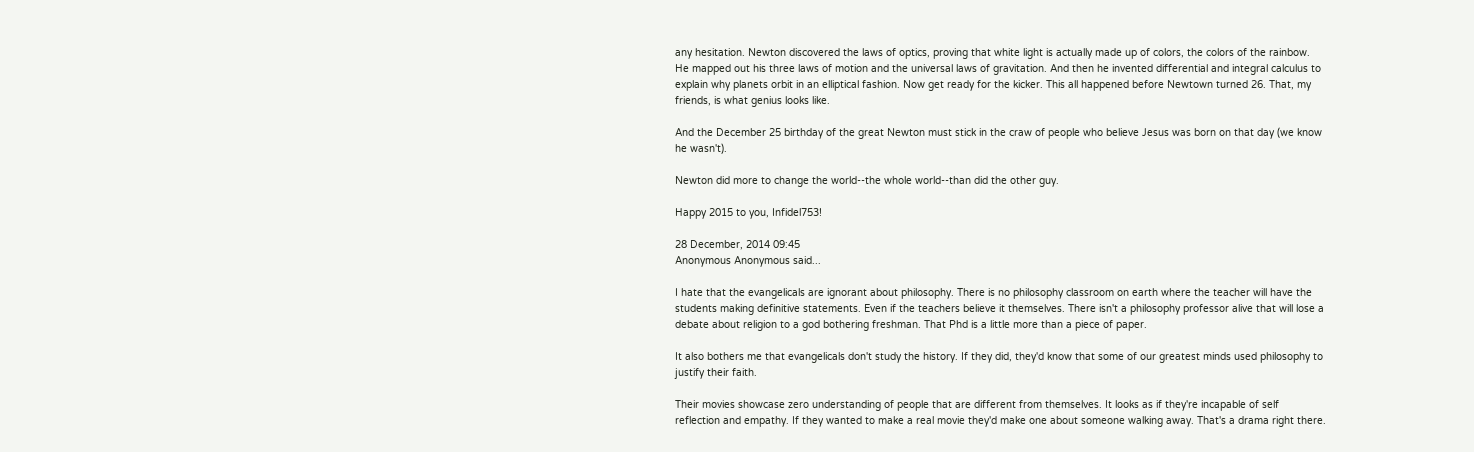any hesitation. Newton discovered the laws of optics, proving that white light is actually made up of colors, the colors of the rainbow. He mapped out his three laws of motion and the universal laws of gravitation. And then he invented differential and integral calculus to explain why planets orbit in an elliptical fashion. Now get ready for the kicker. This all happened before Newtown turned 26. That, my friends, is what genius looks like.

And the December 25 birthday of the great Newton must stick in the craw of people who believe Jesus was born on that day (we know he wasn't).

Newton did more to change the world--the whole world--than did the other guy.

Happy 2015 to you, Infidel753!

28 December, 2014 09:45
Anonymous Anonymous said...

I hate that the evangelicals are ignorant about philosophy. There is no philosophy classroom on earth where the teacher will have the students making definitive statements. Even if the teachers believe it themselves. There isn't a philosophy professor alive that will lose a debate about religion to a god bothering freshman. That Phd is a little more than a piece of paper.

It also bothers me that evangelicals don't study the history. If they did, they'd know that some of our greatest minds used philosophy to justify their faith.

Their movies showcase zero understanding of people that are different from themselves. It looks as if they're incapable of self reflection and empathy. If they wanted to make a real movie they'd make one about someone walking away. That's a drama right there.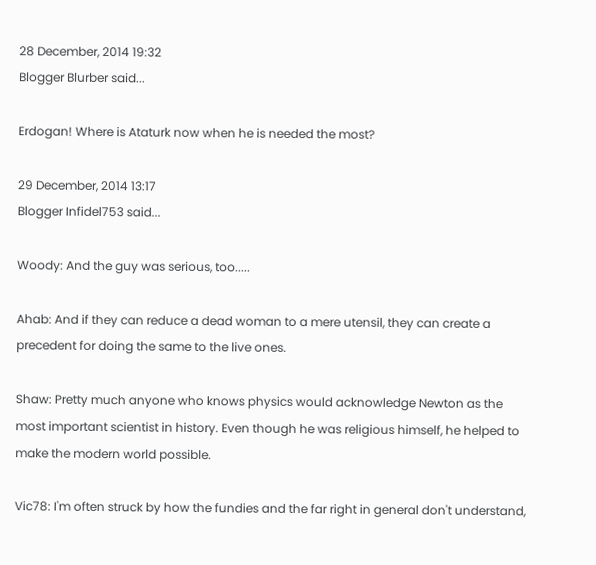28 December, 2014 19:32
Blogger Blurber said...

Erdogan! Where is Ataturk now when he is needed the most?

29 December, 2014 13:17
Blogger Infidel753 said...

Woody: And the guy was serious, too.....

Ahab: And if they can reduce a dead woman to a mere utensil, they can create a precedent for doing the same to the live ones.

Shaw: Pretty much anyone who knows physics would acknowledge Newton as the most important scientist in history. Even though he was religious himself, he helped to make the modern world possible.

Vic78: I'm often struck by how the fundies and the far right in general don't understand,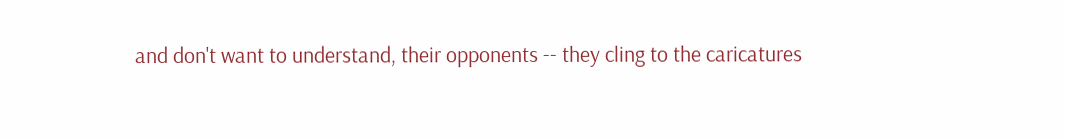and don't want to understand, their opponents -- they cling to the caricatures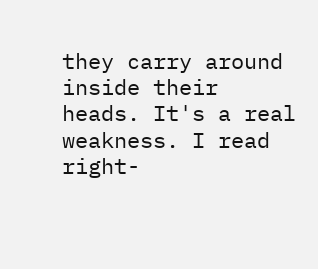they carry around inside their heads. It's a real weakness. I read right-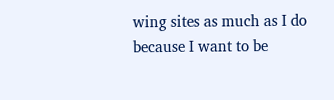wing sites as much as I do because I want to be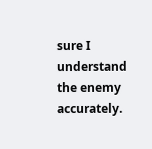sure I understand the enemy accurately.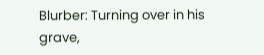Blurber: Turning over in his grave,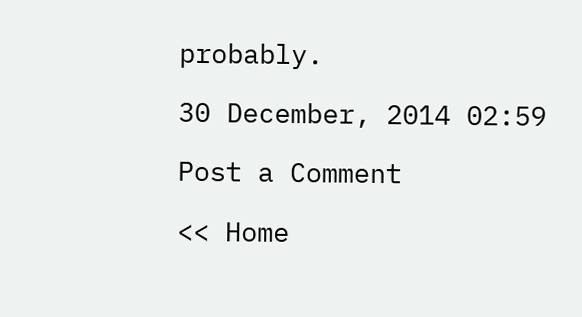probably.

30 December, 2014 02:59

Post a Comment

<< Home